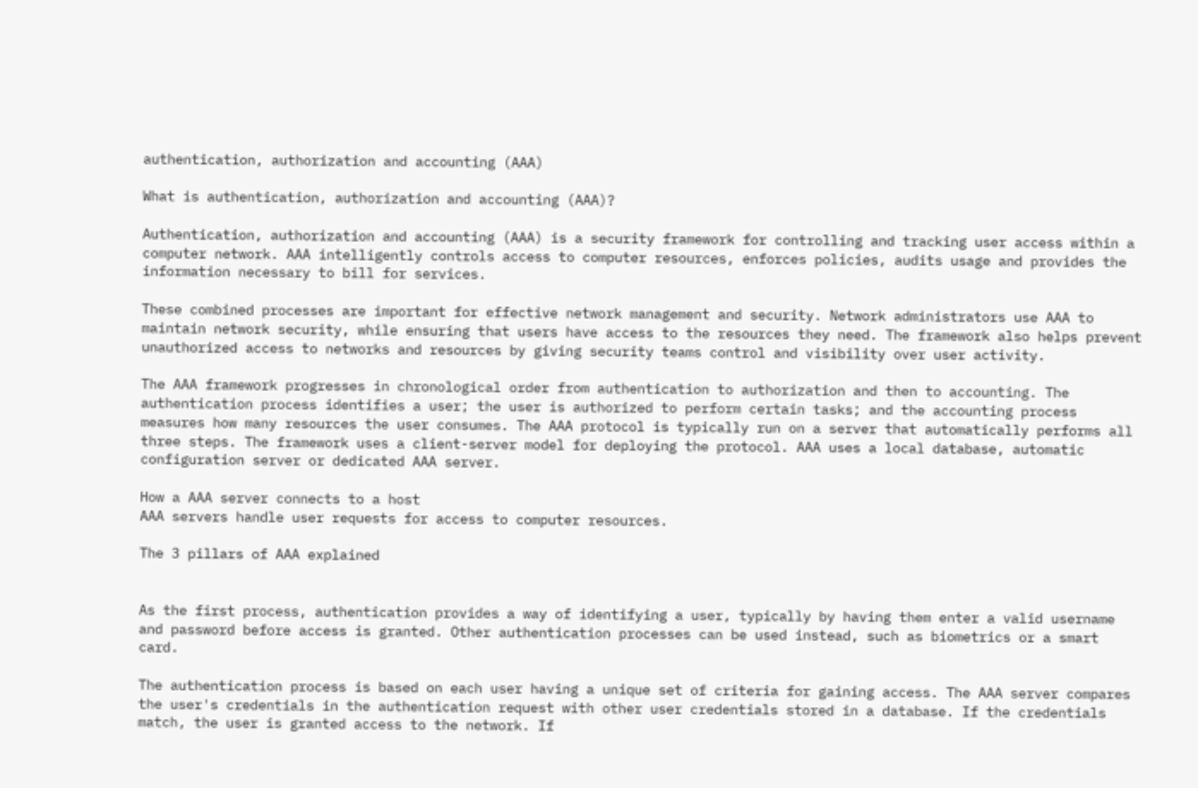authentication, authorization and accounting (AAA)

What is authentication, authorization and accounting (AAA)?

Authentication, authorization and accounting (AAA) is a security framework for controlling and tracking user access within a computer network. AAA intelligently controls access to computer resources, enforces policies, audits usage and provides the information necessary to bill for services.

These combined processes are important for effective network management and security. Network administrators use AAA to maintain network security, while ensuring that users have access to the resources they need. The framework also helps prevent unauthorized access to networks and resources by giving security teams control and visibility over user activity.

The AAA framework progresses in chronological order from authentication to authorization and then to accounting. The authentication process identifies a user; the user is authorized to perform certain tasks; and the accounting process measures how many resources the user consumes. The AAA protocol is typically run on a server that automatically performs all three steps. The framework uses a client-server model for deploying the protocol. AAA uses a local database, automatic configuration server or dedicated AAA server.

How a AAA server connects to a host
AAA servers handle user requests for access to computer resources.

The 3 pillars of AAA explained


As the first process, authentication provides a way of identifying a user, typically by having them enter a valid username and password before access is granted. Other authentication processes can be used instead, such as biometrics or a smart card.

The authentication process is based on each user having a unique set of criteria for gaining access. The AAA server compares the user's credentials in the authentication request with other user credentials stored in a database. If the credentials match, the user is granted access to the network. If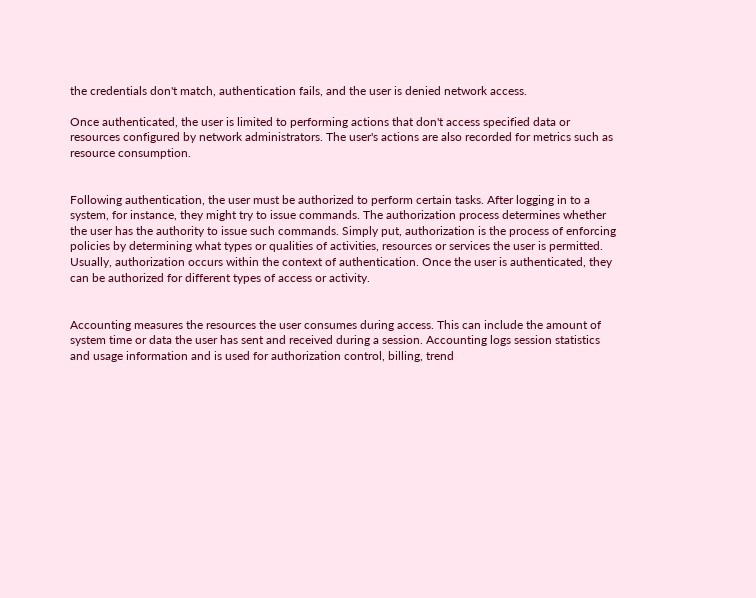the credentials don't match, authentication fails, and the user is denied network access.

Once authenticated, the user is limited to performing actions that don't access specified data or resources configured by network administrators. The user's actions are also recorded for metrics such as resource consumption.


Following authentication, the user must be authorized to perform certain tasks. After logging in to a system, for instance, they might try to issue commands. The authorization process determines whether the user has the authority to issue such commands. Simply put, authorization is the process of enforcing policies by determining what types or qualities of activities, resources or services the user is permitted. Usually, authorization occurs within the context of authentication. Once the user is authenticated, they can be authorized for different types of access or activity.


Accounting measures the resources the user consumes during access. This can include the amount of system time or data the user has sent and received during a session. Accounting logs session statistics and usage information and is used for authorization control, billing, trend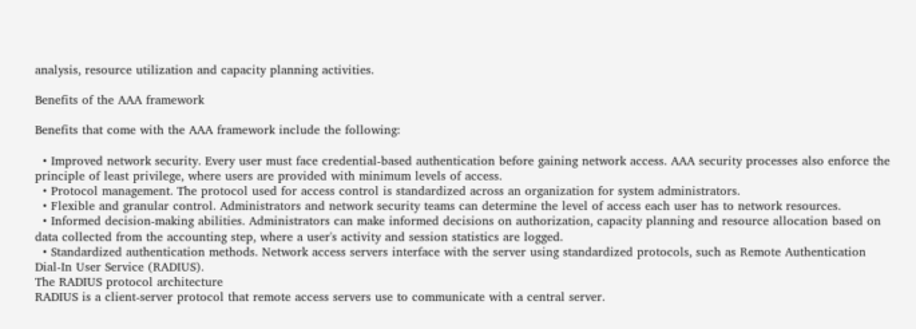analysis, resource utilization and capacity planning activities.

Benefits of the AAA framework

Benefits that come with the AAA framework include the following:

  • Improved network security. Every user must face credential-based authentication before gaining network access. AAA security processes also enforce the principle of least privilege, where users are provided with minimum levels of access.
  • Protocol management. The protocol used for access control is standardized across an organization for system administrators.
  • Flexible and granular control. Administrators and network security teams can determine the level of access each user has to network resources.
  • Informed decision-making abilities. Administrators can make informed decisions on authorization, capacity planning and resource allocation based on data collected from the accounting step, where a user's activity and session statistics are logged.
  • Standardized authentication methods. Network access servers interface with the server using standardized protocols, such as Remote Authentication Dial-In User Service (RADIUS).
The RADIUS protocol architecture
RADIUS is a client-server protocol that remote access servers use to communicate with a central server.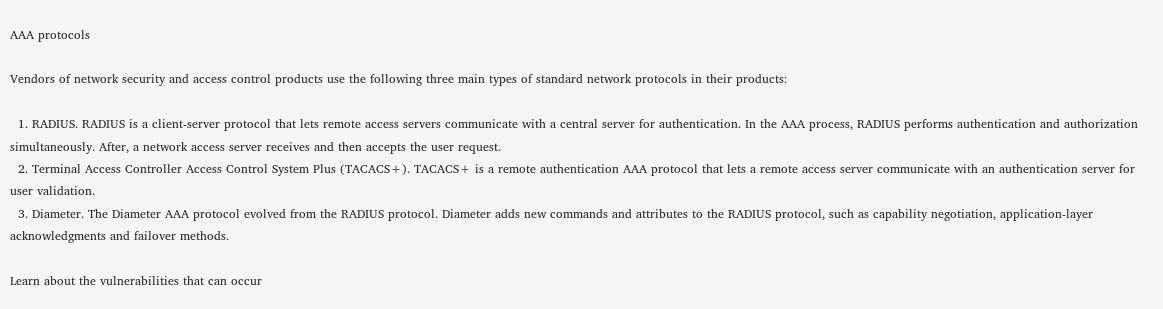AAA protocols

Vendors of network security and access control products use the following three main types of standard network protocols in their products:

  1. RADIUS. RADIUS is a client-server protocol that lets remote access servers communicate with a central server for authentication. In the AAA process, RADIUS performs authentication and authorization simultaneously. After, a network access server receives and then accepts the user request.
  2. Terminal Access Controller Access Control System Plus (TACACS+). TACACS+ is a remote authentication AAA protocol that lets a remote access server communicate with an authentication server for user validation.
  3. Diameter. The Diameter AAA protocol evolved from the RADIUS protocol. Diameter adds new commands and attributes to the RADIUS protocol, such as capability negotiation, application-layer acknowledgments and failover methods.

Learn about the vulnerabilities that can occur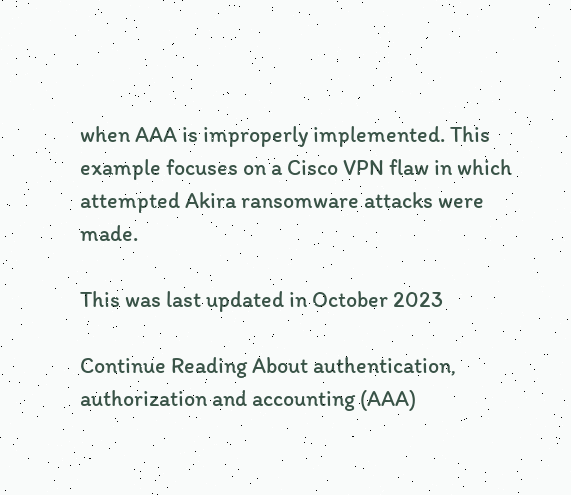when AAA is improperly implemented. This example focuses on a Cisco VPN flaw in which attempted Akira ransomware attacks were made.

This was last updated in October 2023

Continue Reading About authentication, authorization and accounting (AAA)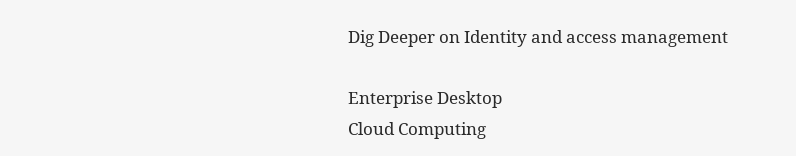Dig Deeper on Identity and access management

Enterprise Desktop
Cloud Computing